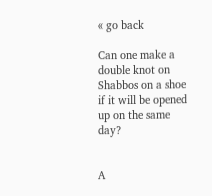« go back

Can one make a double knot on Shabbos on a shoe if it will be opened up on the same day?


A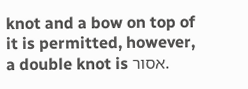knot and a bow on top of it is permitted, however, a double knot is אסור.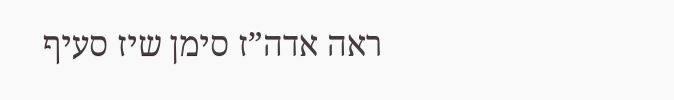ראה אדה”ז סימן שיז סעיף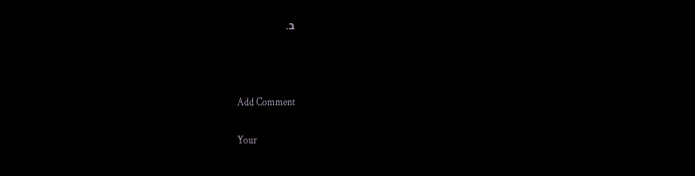ב.



Add Comment

Your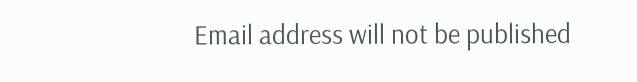Email address will not be published